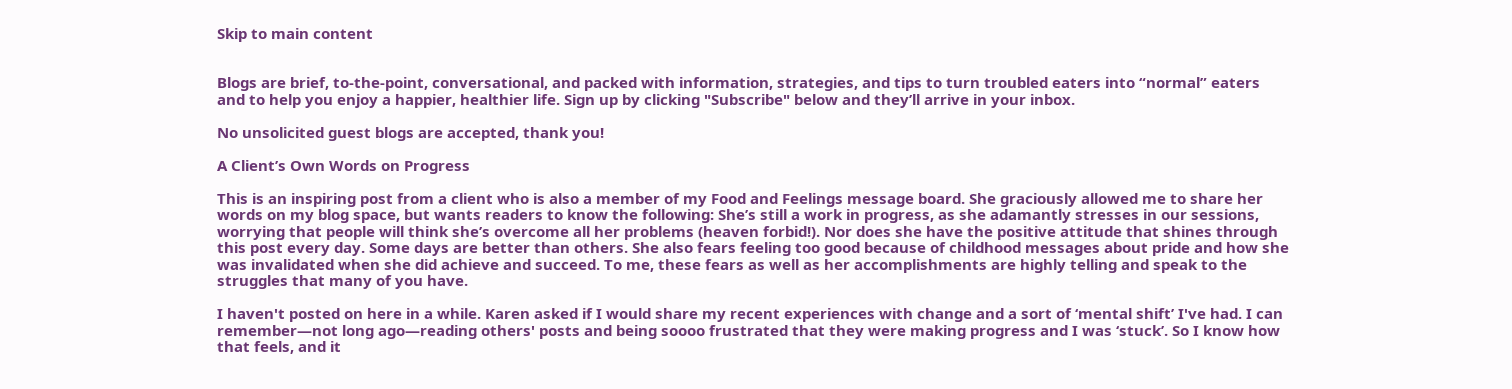Skip to main content


Blogs are brief, to-the-point, conversational, and packed with information, strategies, and tips to turn troubled eaters into “normal” eaters and to help you enjoy a happier, healthier life. Sign up by clicking "Subscribe" below and they’ll arrive in your inbox.

No unsolicited guest blogs are accepted, thank you!

A Client’s Own Words on Progress

This is an inspiring post from a client who is also a member of my Food and Feelings message board. She graciously allowed me to share her words on my blog space, but wants readers to know the following: She’s still a work in progress, as she adamantly stresses in our sessions, worrying that people will think she’s overcome all her problems (heaven forbid!). Nor does she have the positive attitude that shines through this post every day. Some days are better than others. She also fears feeling too good because of childhood messages about pride and how she was invalidated when she did achieve and succeed. To me, these fears as well as her accomplishments are highly telling and speak to the struggles that many of you have.

I haven't posted on here in a while. Karen asked if I would share my recent experiences with change and a sort of ‘mental shift’ I've had. I can remember—not long ago—reading others' posts and being soooo frustrated that they were making progress and I was ‘stuck’. So I know how that feels, and it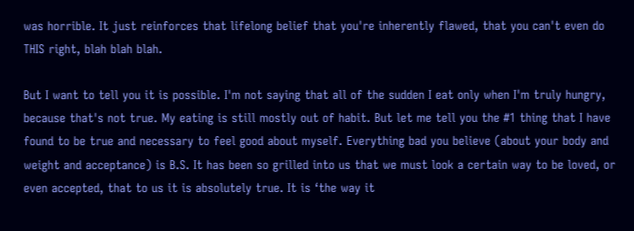was horrible. It just reinforces that lifelong belief that you're inherently flawed, that you can't even do THIS right, blah blah blah.

But I want to tell you it is possible. I'm not saying that all of the sudden I eat only when I'm truly hungry, because that's not true. My eating is still mostly out of habit. But let me tell you the #1 thing that I have found to be true and necessary to feel good about myself. Everything bad you believe (about your body and weight and acceptance) is B.S. It has been so grilled into us that we must look a certain way to be loved, or even accepted, that to us it is absolutely true. It is ‘the way it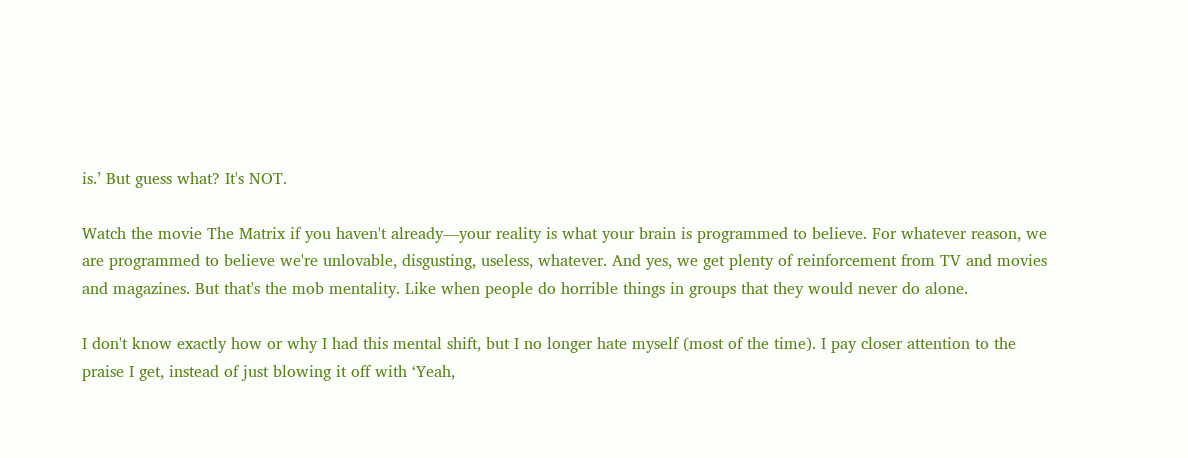is.’ But guess what? It's NOT.

Watch the movie The Matrix if you haven't already—your reality is what your brain is programmed to believe. For whatever reason, we are programmed to believe we're unlovable, disgusting, useless, whatever. And yes, we get plenty of reinforcement from TV and movies and magazines. But that's the mob mentality. Like when people do horrible things in groups that they would never do alone.

I don't know exactly how or why I had this mental shift, but I no longer hate myself (most of the time). I pay closer attention to the praise I get, instead of just blowing it off with ‘Yeah,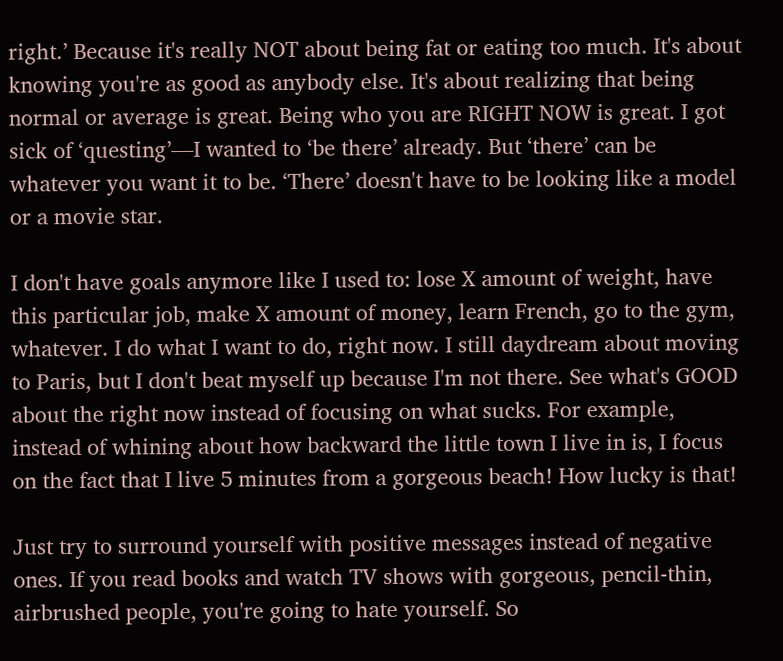right.’ Because it's really NOT about being fat or eating too much. It's about knowing you're as good as anybody else. It's about realizing that being normal or average is great. Being who you are RIGHT NOW is great. I got sick of ‘questing’—I wanted to ‘be there’ already. But ‘there’ can be whatever you want it to be. ‘There’ doesn't have to be looking like a model or a movie star.

I don't have goals anymore like I used to: lose X amount of weight, have this particular job, make X amount of money, learn French, go to the gym, whatever. I do what I want to do, right now. I still daydream about moving to Paris, but I don't beat myself up because I'm not there. See what's GOOD about the right now instead of focusing on what sucks. For example, instead of whining about how backward the little town I live in is, I focus on the fact that I live 5 minutes from a gorgeous beach! How lucky is that!

Just try to surround yourself with positive messages instead of negative ones. If you read books and watch TV shows with gorgeous, pencil-thin, airbrushed people, you're going to hate yourself. So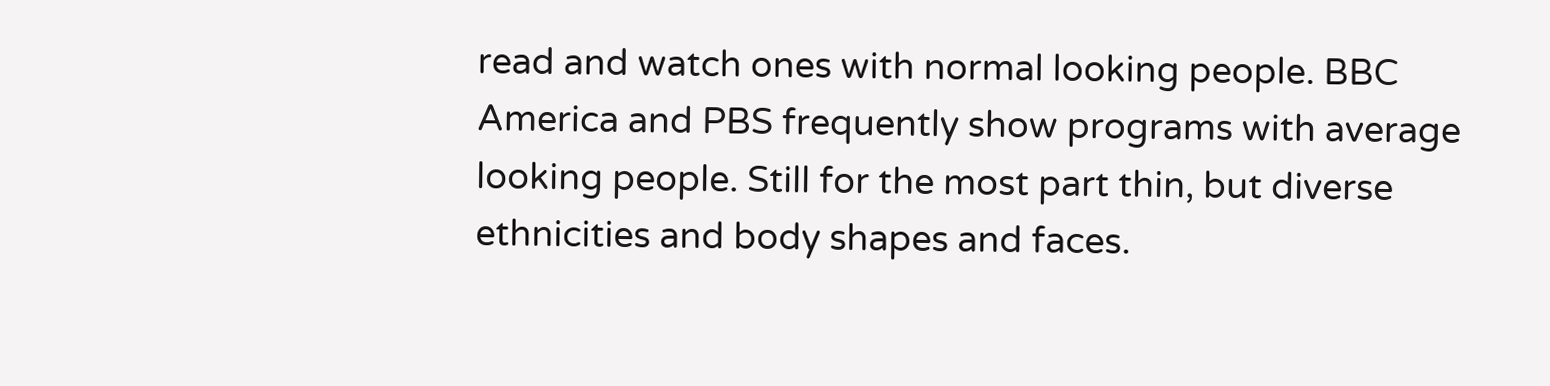read and watch ones with normal looking people. BBC America and PBS frequently show programs with average looking people. Still for the most part thin, but diverse ethnicities and body shapes and faces.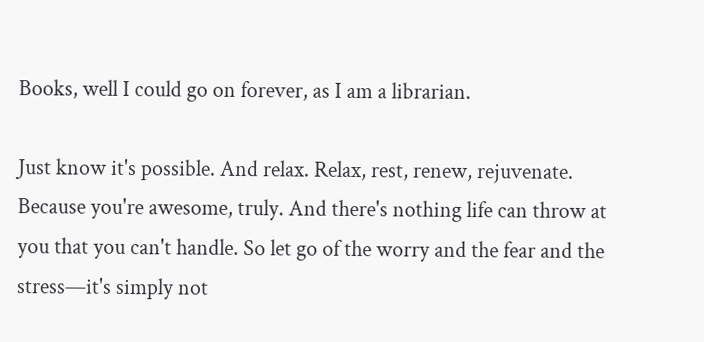Books, well I could go on forever, as I am a librarian.

Just know it's possible. And relax. Relax, rest, renew, rejuvenate. Because you're awesome, truly. And there's nothing life can throw at you that you can't handle. So let go of the worry and the fear and the stress—it's simply not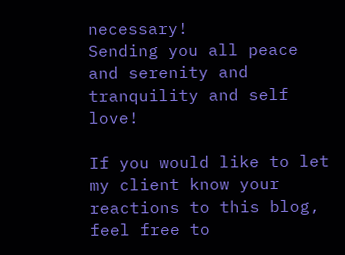necessary!
Sending you all peace and serenity and tranquility and self love!

If you would like to let my client know your reactions to this blog, feel free to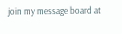join my message board at